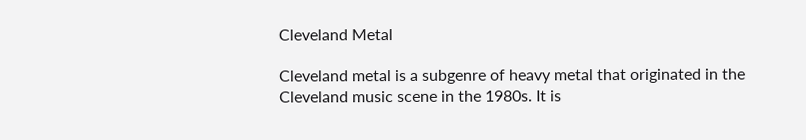Cleveland Metal

Cleveland metal is a subgenre of heavy metal that originated in the Cleveland music scene in the 1980s. It is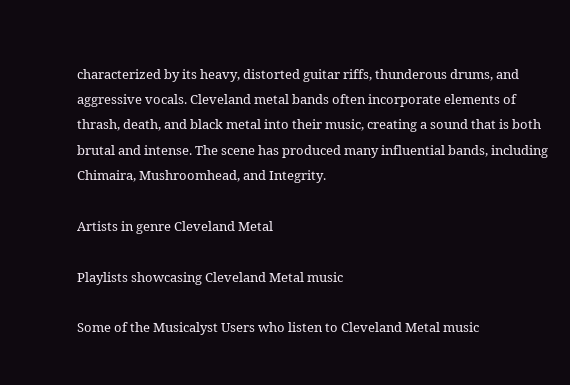characterized by its heavy, distorted guitar riffs, thunderous drums, and aggressive vocals. Cleveland metal bands often incorporate elements of thrash, death, and black metal into their music, creating a sound that is both brutal and intense. The scene has produced many influential bands, including Chimaira, Mushroomhead, and Integrity.

Artists in genre Cleveland Metal

Playlists showcasing Cleveland Metal music

Some of the Musicalyst Users who listen to Cleveland Metal music